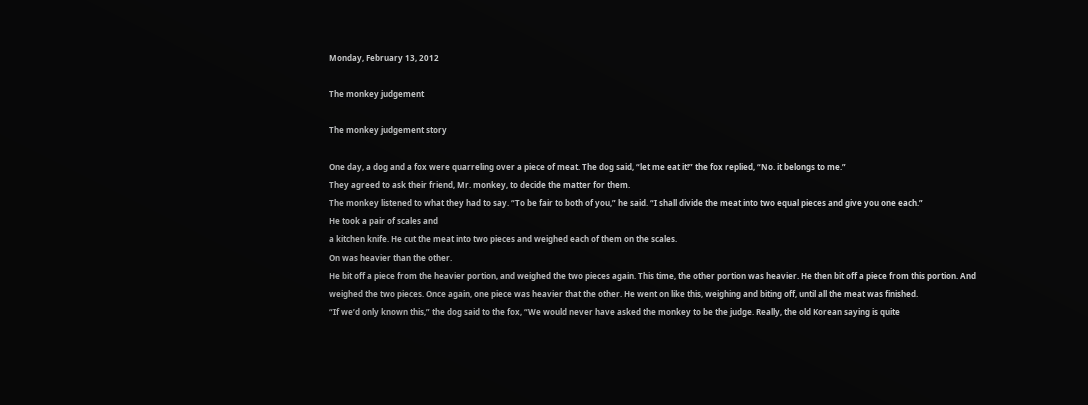Monday, February 13, 2012

The monkey judgement

The monkey judgement story

One day, a dog and a fox were quarreling over a piece of meat. The dog said, “let me eat it!” the fox replied, “No. it belongs to me.”
They agreed to ask their friend, Mr. monkey, to decide the matter for them.
The monkey listened to what they had to say. “To be fair to both of you,” he said. “I shall divide the meat into two equal pieces and give you one each.”
He took a pair of scales and
a kitchen knife. He cut the meat into two pieces and weighed each of them on the scales.
On was heavier than the other.
He bit off a piece from the heavier portion, and weighed the two pieces again. This time, the other portion was heavier. He then bit off a piece from this portion. And weighed the two pieces. Once again, one piece was heavier that the other. He went on like this, weighing and biting off, until all the meat was finished.
“If we’d only known this,” the dog said to the fox, “We would never have asked the monkey to be the judge. Really, the old Korean saying is quite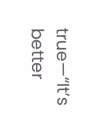true—“It’s better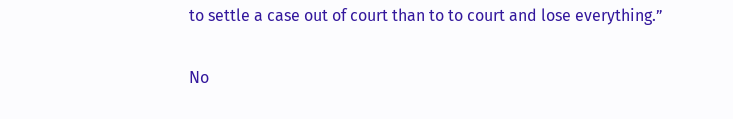to settle a case out of court than to to court and lose everything.”

No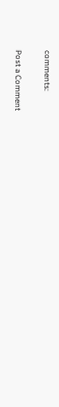comments:

Post a Comment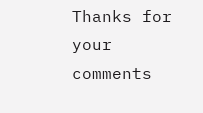Thanks for your comments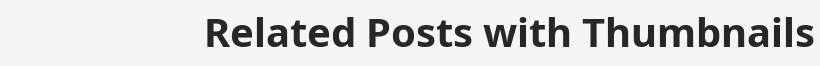Related Posts with Thumbnails